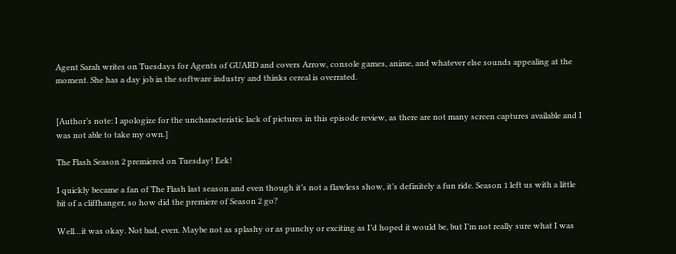Agent Sarah writes on Tuesdays for Agents of GUARD and covers Arrow, console games, anime, and whatever else sounds appealing at the moment. She has a day job in the software industry and thinks cereal is overrated.


[Author’s note: I apologize for the uncharacteristic lack of pictures in this episode review, as there are not many screen captures available and I was not able to take my own.]

The Flash Season 2 premiered on Tuesday! Eek!

I quickly became a fan of The Flash last season and even though it’s not a flawless show, it’s definitely a fun ride. Season 1 left us with a little bit of a cliffhanger, so how did the premiere of Season 2 go?

Well…it was okay. Not bad, even. Maybe not as splashy or as punchy or exciting as I’d hoped it would be, but I’m not really sure what I was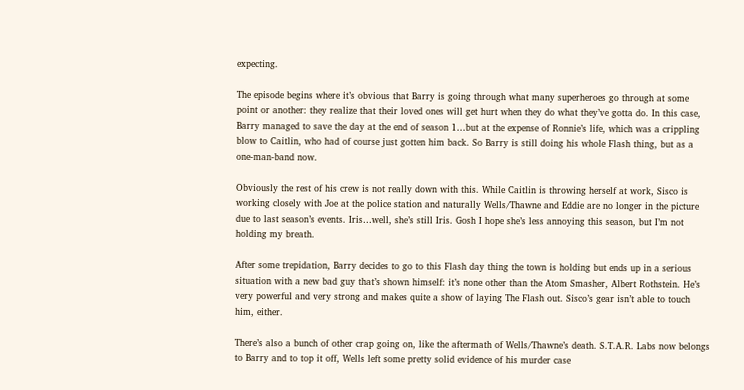expecting.

The episode begins where it’s obvious that Barry is going through what many superheroes go through at some point or another: they realize that their loved ones will get hurt when they do what they’ve gotta do. In this case, Barry managed to save the day at the end of season 1…but at the expense of Ronnie’s life, which was a crippling blow to Caitlin, who had of course just gotten him back. So Barry is still doing his whole Flash thing, but as a one-man-band now.

Obviously the rest of his crew is not really down with this. While Caitlin is throwing herself at work, Sisco is working closely with Joe at the police station and naturally Wells/Thawne and Eddie are no longer in the picture due to last season’s events. Iris…well, she’s still Iris. Gosh I hope she’s less annoying this season, but I’m not holding my breath.

After some trepidation, Barry decides to go to this Flash day thing the town is holding but ends up in a serious situation with a new bad guy that’s shown himself: it’s none other than the Atom Smasher, Albert Rothstein. He’s very powerful and very strong and makes quite a show of laying The Flash out. Sisco’s gear isn’t able to touch him, either.

There’s also a bunch of other crap going on, like the aftermath of Wells/Thawne’s death. S.T.A.R. Labs now belongs to Barry and to top it off, Wells left some pretty solid evidence of his murder case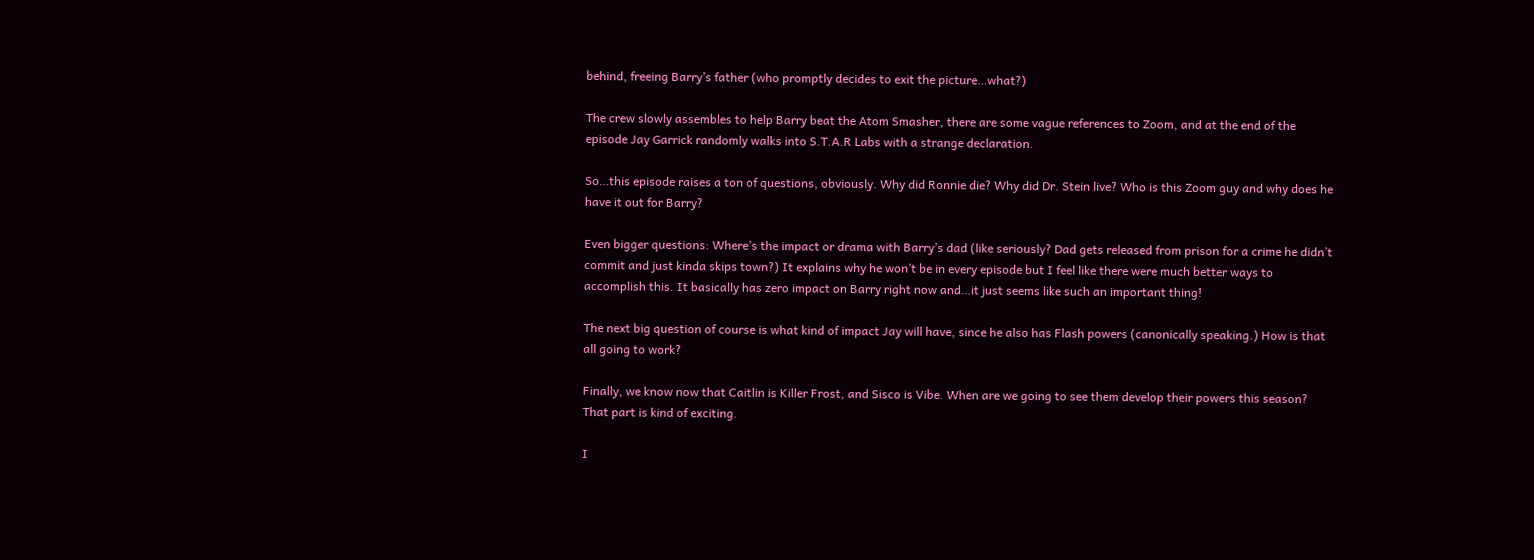behind, freeing Barry’s father (who promptly decides to exit the picture…what?)

The crew slowly assembles to help Barry beat the Atom Smasher, there are some vague references to Zoom, and at the end of the episode Jay Garrick randomly walks into S.T.A.R Labs with a strange declaration.

So…this episode raises a ton of questions, obviously. Why did Ronnie die? Why did Dr. Stein live? Who is this Zoom guy and why does he have it out for Barry?

Even bigger questions: Where’s the impact or drama with Barry’s dad (like seriously? Dad gets released from prison for a crime he didn’t commit and just kinda skips town?) It explains why he won’t be in every episode but I feel like there were much better ways to accomplish this. It basically has zero impact on Barry right now and…it just seems like such an important thing!

The next big question of course is what kind of impact Jay will have, since he also has Flash powers (canonically speaking.) How is that all going to work?

Finally, we know now that Caitlin is Killer Frost, and Sisco is Vibe. When are we going to see them develop their powers this season? That part is kind of exciting.

I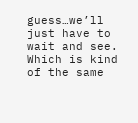guess…we’ll just have to wait and see. Which is kind of the same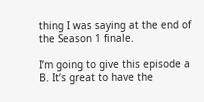thing I was saying at the end of the Season 1 finale.

I’m going to give this episode a B. It’s great to have the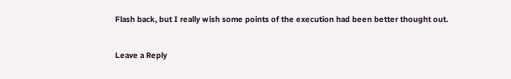Flash back, but I really wish some points of the execution had been better thought out.

Leave a Reply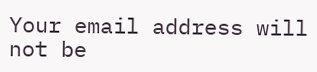Your email address will not be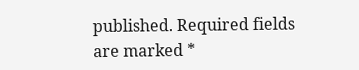published. Required fields are marked *